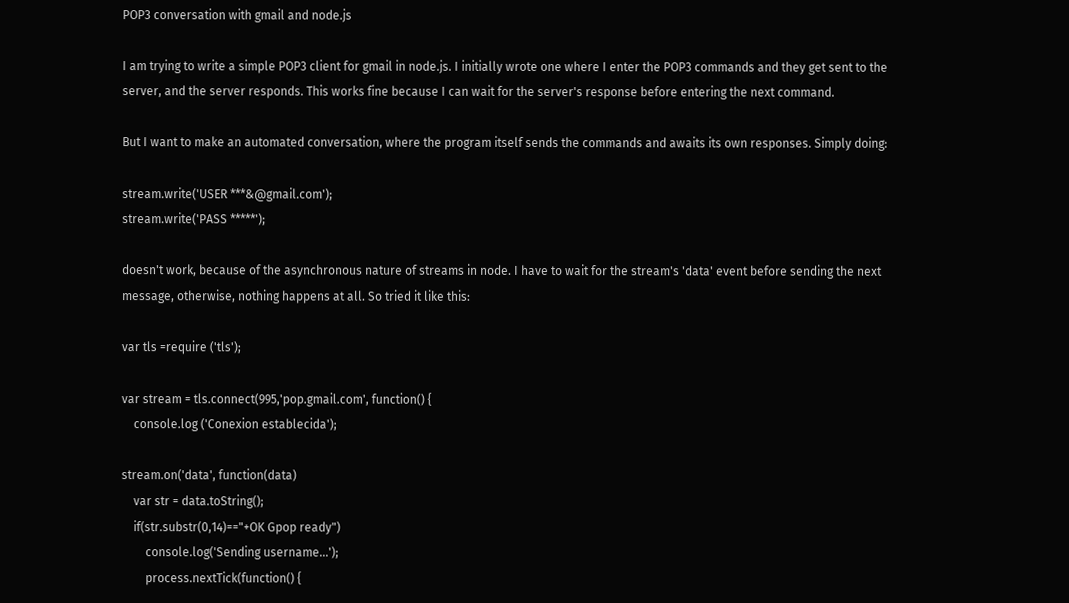POP3 conversation with gmail and node.js

I am trying to write a simple POP3 client for gmail in node.js. I initially wrote one where I enter the POP3 commands and they get sent to the server, and the server responds. This works fine because I can wait for the server's response before entering the next command.

But I want to make an automated conversation, where the program itself sends the commands and awaits its own responses. Simply doing:

stream.write('USER ***&@gmail.com');
stream.write('PASS *****');

doesn't work, because of the asynchronous nature of streams in node. I have to wait for the stream's 'data' event before sending the next message, otherwise, nothing happens at all. So tried it like this:

var tls =require ('tls');

var stream = tls.connect(995,'pop.gmail.com', function() {
    console.log ('Conexion establecida');

stream.on('data', function(data)
    var str = data.toString();
    if(str.substr(0,14)=="+OK Gpop ready")
        console.log('Sending username...');
        process.nextTick(function() {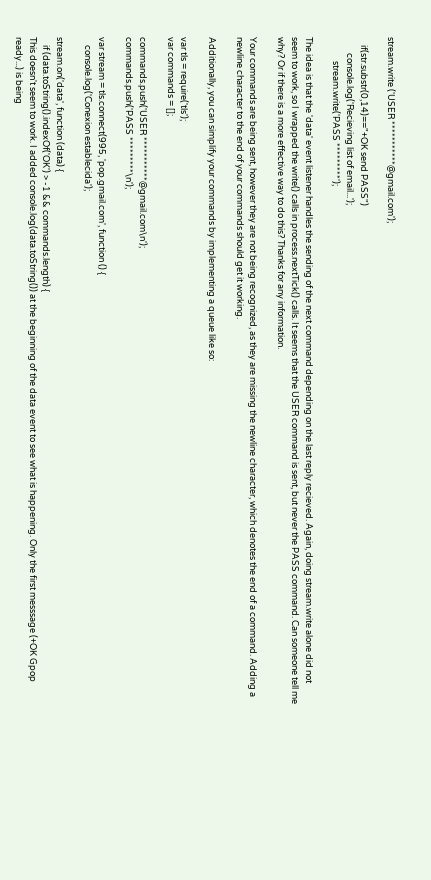stream.write ('USER ***********@gmail.com');

    if(str.substr(0,14)=="+OK send PASS")
        console.log('Recieving list of email...');
            stream.write('PASS *********');

The idea is that the 'data' event listener handles the sending of the next command depending on the last reply recieved. Again, doing stream.write alone did not seem to work, so I wrapped the write() calls in process.nextTick() calls. It seems that the USER command is sent, but never the PASS command. Can someone tell me why? Or if there is a more effective way to do this? Thanks for any information.

Your commands are being sent, however they are not being recognized, as they are missing the newline character, which denotes the end of a command. Adding a newline character to the end of your commands should get it working.

Additionally, you can simplify your commands by implementing a queue like so:

var tls = require('tls');
var commands = [];

commands.push('USER ***********@gmail.com\n');
commands.push('PASS *********\n');

var stream = tls.connect(995, 'pop.gmail.com', function () {
    console.log('Conexion establecida');

stream.on('data', function (data) {
    if (data.toString().indexOf('OK') > -1 && commands.length) {
This doesn't seem to work. I added console.log(data.toString()) at the beginning of the data event to see what is happening. Only the first messsage (+OK Gpop ready...) is being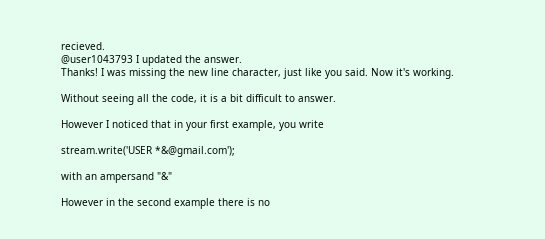recieved.
@user1043793 I updated the answer.
Thanks! I was missing the new line character, just like you said. Now it's working.

Without seeing all the code, it is a bit difficult to answer.

However I noticed that in your first example, you write

stream.write('USER *&@gmail.com');

with an ampersand "&"

However in the second example there is no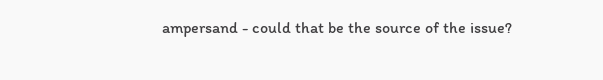ampersand - could that be the source of the issue?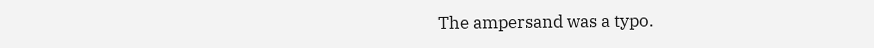The ampersand was a typo.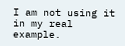I am not using it in my real example.